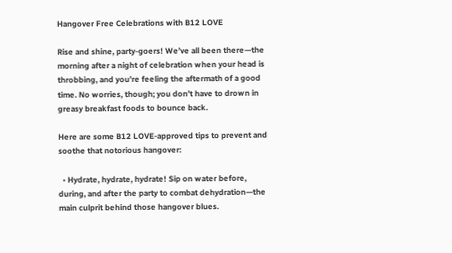Hangover Free Celebrations with B12 LOVE

Rise and shine, party-goers! We’ve all been there—the morning after a night of celebration when your head is throbbing, and you’re feeling the aftermath of a good time. No worries, though; you don’t have to drown in greasy breakfast foods to bounce back.

Here are some B12 LOVE-approved tips to prevent and soothe that notorious hangover:

  • Hydrate, hydrate, hydrate! Sip on water before, during, and after the party to combat dehydration—the main culprit behind those hangover blues.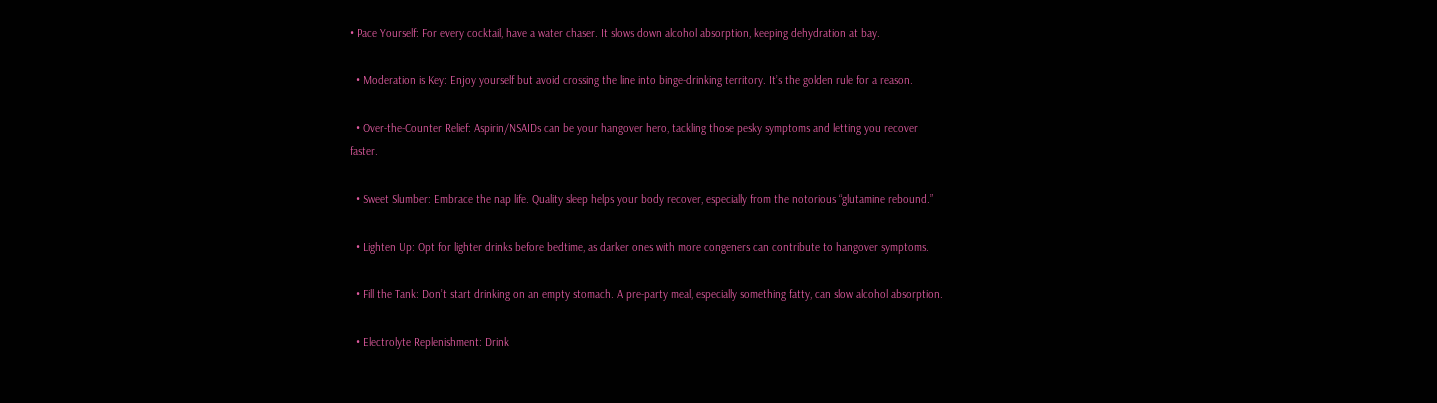• Pace Yourself: For every cocktail, have a water chaser. It slows down alcohol absorption, keeping dehydration at bay.

  • Moderation is Key: Enjoy yourself but avoid crossing the line into binge-drinking territory. It’s the golden rule for a reason.

  • Over-the-Counter Relief: Aspirin/NSAIDs can be your hangover hero, tackling those pesky symptoms and letting you recover faster.

  • Sweet Slumber: Embrace the nap life. Quality sleep helps your body recover, especially from the notorious “glutamine rebound.”

  • Lighten Up: Opt for lighter drinks before bedtime, as darker ones with more congeners can contribute to hangover symptoms.

  • Fill the Tank: Don’t start drinking on an empty stomach. A pre-party meal, especially something fatty, can slow alcohol absorption.

  • Electrolyte Replenishment: Drink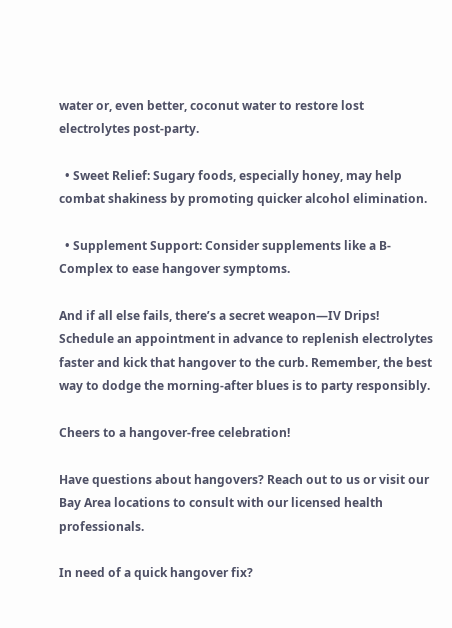water or, even better, coconut water to restore lost electrolytes post-party.

  • Sweet Relief: Sugary foods, especially honey, may help combat shakiness by promoting quicker alcohol elimination.

  • Supplement Support: Consider supplements like a B-Complex to ease hangover symptoms.

And if all else fails, there’s a secret weapon—IV Drips! Schedule an appointment in advance to replenish electrolytes faster and kick that hangover to the curb. Remember, the best way to dodge the morning-after blues is to party responsibly.

Cheers to a hangover-free celebration!

Have questions about hangovers? Reach out to us or visit our Bay Area locations to consult with our licensed health professionals.

In need of a quick hangover fix?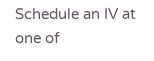Schedule an IV at one of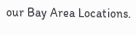our Bay Area Locations.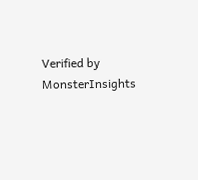Verified by MonsterInsights